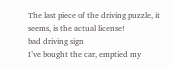The last piece of the driving puzzle, it seems, is the actual license!
bad driving sign
I’ve bought the car, emptied my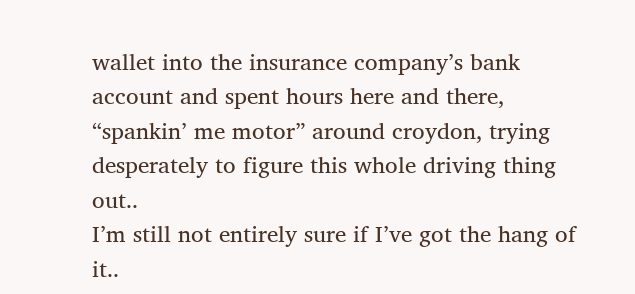wallet into the insurance company’s bank account and spent hours here and there, “spankin’ me motor” around croydon, trying desperately to figure this whole driving thing out..
I’m still not entirely sure if I’ve got the hang of it..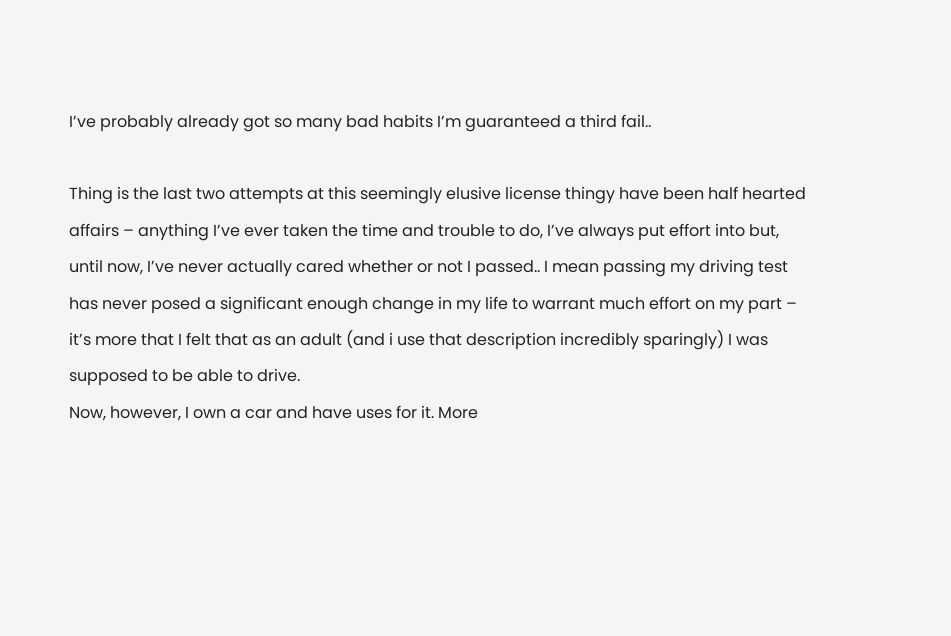I’ve probably already got so many bad habits I’m guaranteed a third fail..

Thing is the last two attempts at this seemingly elusive license thingy have been half hearted affairs – anything I’ve ever taken the time and trouble to do, I’ve always put effort into but, until now, I’ve never actually cared whether or not I passed.. I mean passing my driving test has never posed a significant enough change in my life to warrant much effort on my part – it’s more that I felt that as an adult (and i use that description incredibly sparingly) I was supposed to be able to drive.
Now, however, I own a car and have uses for it. More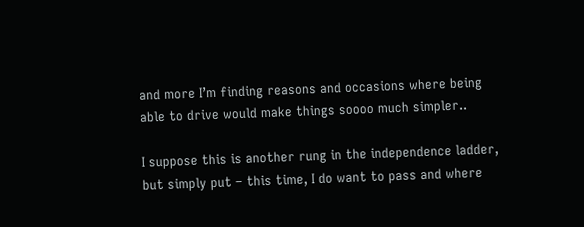and more I’m finding reasons and occasions where being able to drive would make things soooo much simpler..

I suppose this is another rung in the independence ladder, but simply put – this time, I do want to pass and where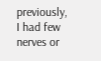previously, I had few nerves or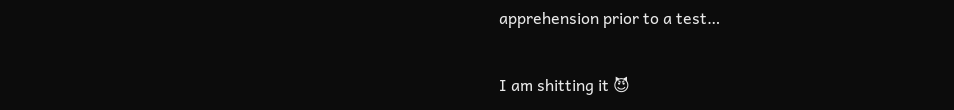apprehension prior to a test…

I am shitting it 😈